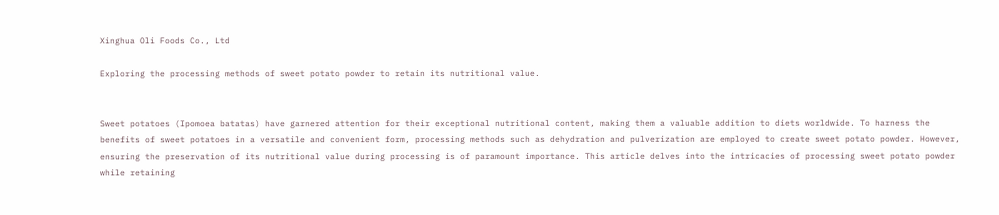Xinghua Oli Foods Co., Ltd

Exploring the processing methods of sweet potato powder to retain its nutritional value.


Sweet potatoes (Ipomoea batatas) have garnered attention for their exceptional nutritional content, making them a valuable addition to diets worldwide. To harness the benefits of sweet potatoes in a versatile and convenient form, processing methods such as dehydration and pulverization are employed to create sweet potato powder. However, ensuring the preservation of its nutritional value during processing is of paramount importance. This article delves into the intricacies of processing sweet potato powder while retaining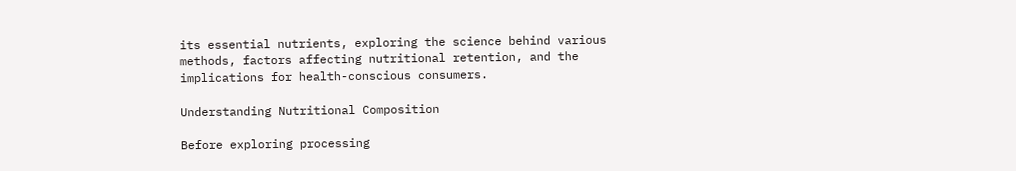its essential nutrients, exploring the science behind various methods, factors affecting nutritional retention, and the implications for health-conscious consumers.

Understanding Nutritional Composition

Before exploring processing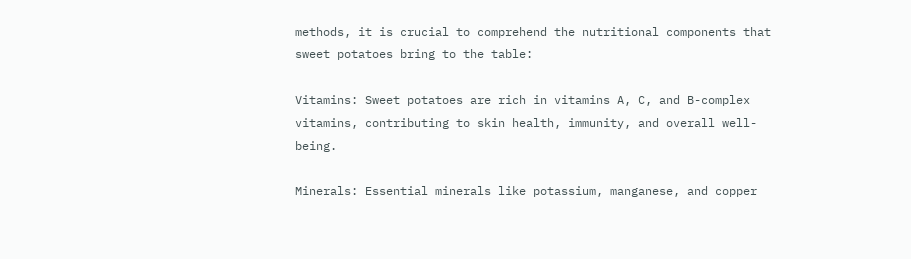methods, it is crucial to comprehend the nutritional components that sweet potatoes bring to the table:

Vitamins: Sweet potatoes are rich in vitamins A, C, and B-complex vitamins, contributing to skin health, immunity, and overall well-being.

Minerals: Essential minerals like potassium, manganese, and copper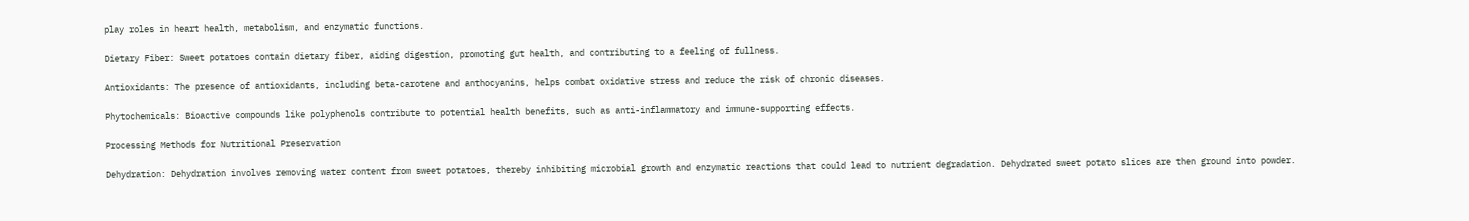play roles in heart health, metabolism, and enzymatic functions.

Dietary Fiber: Sweet potatoes contain dietary fiber, aiding digestion, promoting gut health, and contributing to a feeling of fullness.

Antioxidants: The presence of antioxidants, including beta-carotene and anthocyanins, helps combat oxidative stress and reduce the risk of chronic diseases.

Phytochemicals: Bioactive compounds like polyphenols contribute to potential health benefits, such as anti-inflammatory and immune-supporting effects.

Processing Methods for Nutritional Preservation

Dehydration: Dehydration involves removing water content from sweet potatoes, thereby inhibiting microbial growth and enzymatic reactions that could lead to nutrient degradation. Dehydrated sweet potato slices are then ground into powder.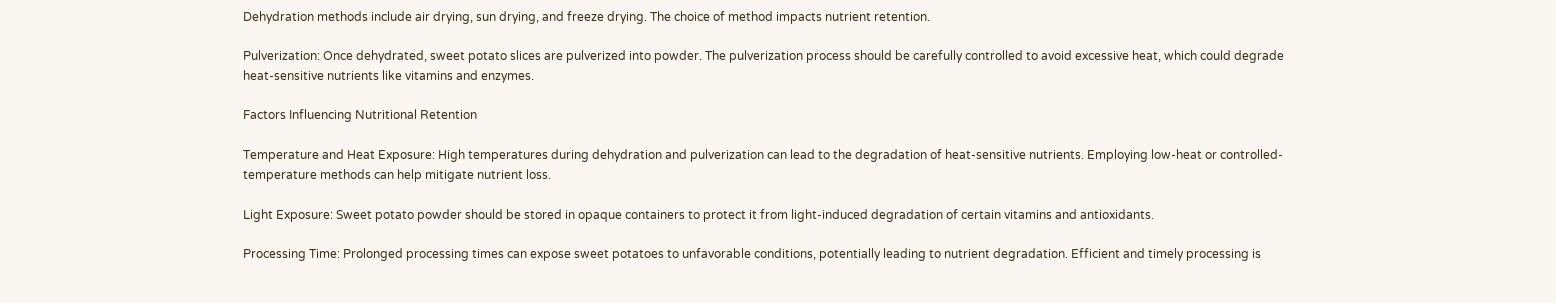Dehydration methods include air drying, sun drying, and freeze drying. The choice of method impacts nutrient retention.

Pulverization: Once dehydrated, sweet potato slices are pulverized into powder. The pulverization process should be carefully controlled to avoid excessive heat, which could degrade heat-sensitive nutrients like vitamins and enzymes.

Factors Influencing Nutritional Retention

Temperature and Heat Exposure: High temperatures during dehydration and pulverization can lead to the degradation of heat-sensitive nutrients. Employing low-heat or controlled-temperature methods can help mitigate nutrient loss.

Light Exposure: Sweet potato powder should be stored in opaque containers to protect it from light-induced degradation of certain vitamins and antioxidants.

Processing Time: Prolonged processing times can expose sweet potatoes to unfavorable conditions, potentially leading to nutrient degradation. Efficient and timely processing is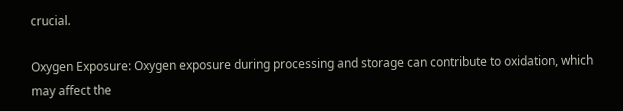crucial.

Oxygen Exposure: Oxygen exposure during processing and storage can contribute to oxidation, which may affect the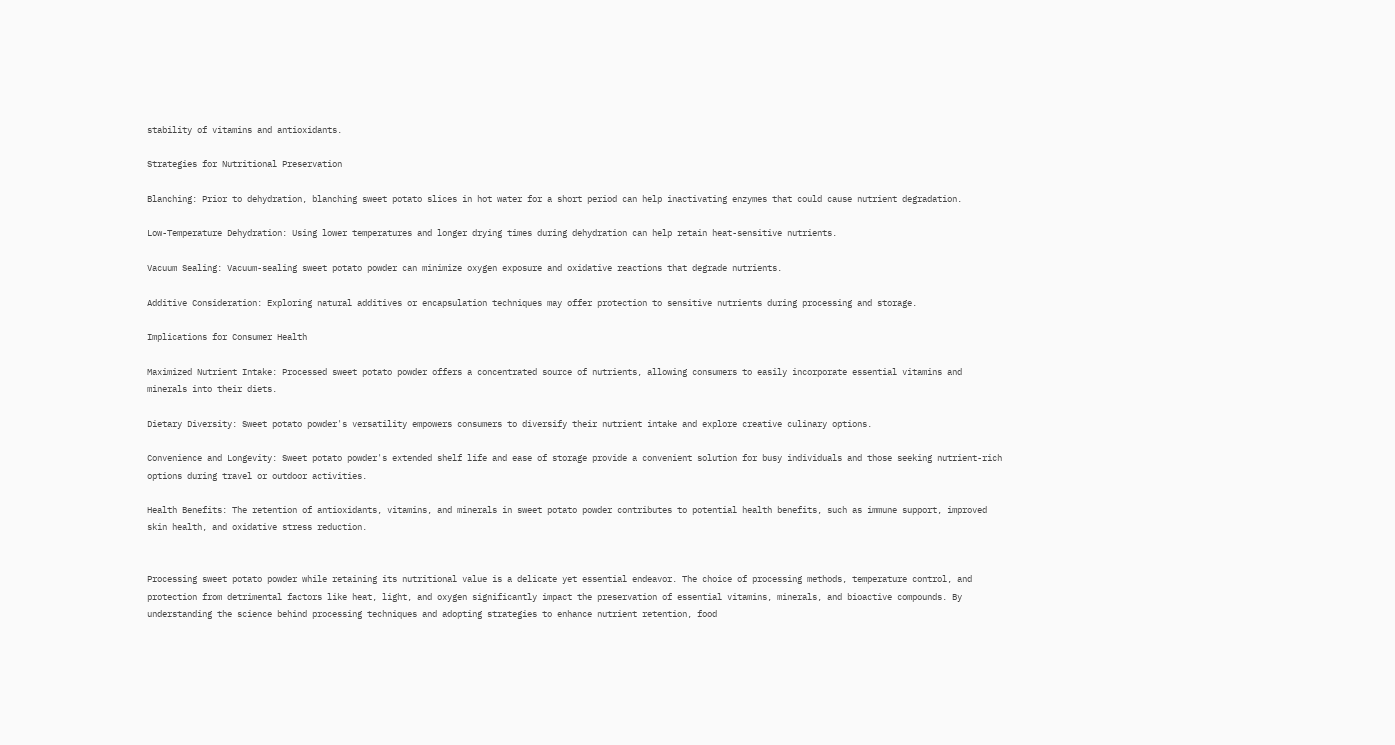stability of vitamins and antioxidants.

Strategies for Nutritional Preservation

Blanching: Prior to dehydration, blanching sweet potato slices in hot water for a short period can help inactivating enzymes that could cause nutrient degradation.

Low-Temperature Dehydration: Using lower temperatures and longer drying times during dehydration can help retain heat-sensitive nutrients.

Vacuum Sealing: Vacuum-sealing sweet potato powder can minimize oxygen exposure and oxidative reactions that degrade nutrients.

Additive Consideration: Exploring natural additives or encapsulation techniques may offer protection to sensitive nutrients during processing and storage.

Implications for Consumer Health

Maximized Nutrient Intake: Processed sweet potato powder offers a concentrated source of nutrients, allowing consumers to easily incorporate essential vitamins and minerals into their diets.

Dietary Diversity: Sweet potato powder's versatility empowers consumers to diversify their nutrient intake and explore creative culinary options.

Convenience and Longevity: Sweet potato powder's extended shelf life and ease of storage provide a convenient solution for busy individuals and those seeking nutrient-rich options during travel or outdoor activities.

Health Benefits: The retention of antioxidants, vitamins, and minerals in sweet potato powder contributes to potential health benefits, such as immune support, improved skin health, and oxidative stress reduction.


Processing sweet potato powder while retaining its nutritional value is a delicate yet essential endeavor. The choice of processing methods, temperature control, and protection from detrimental factors like heat, light, and oxygen significantly impact the preservation of essential vitamins, minerals, and bioactive compounds. By understanding the science behind processing techniques and adopting strategies to enhance nutrient retention, food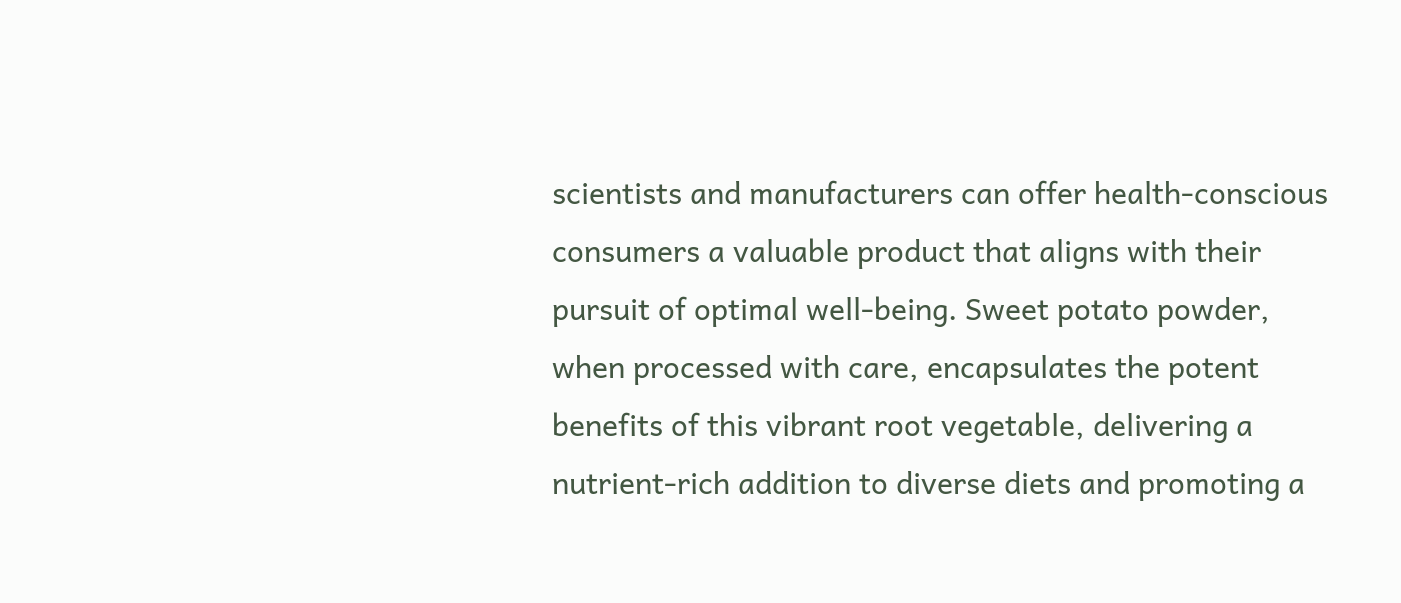scientists and manufacturers can offer health-conscious consumers a valuable product that aligns with their pursuit of optimal well-being. Sweet potato powder, when processed with care, encapsulates the potent benefits of this vibrant root vegetable, delivering a nutrient-rich addition to diverse diets and promoting a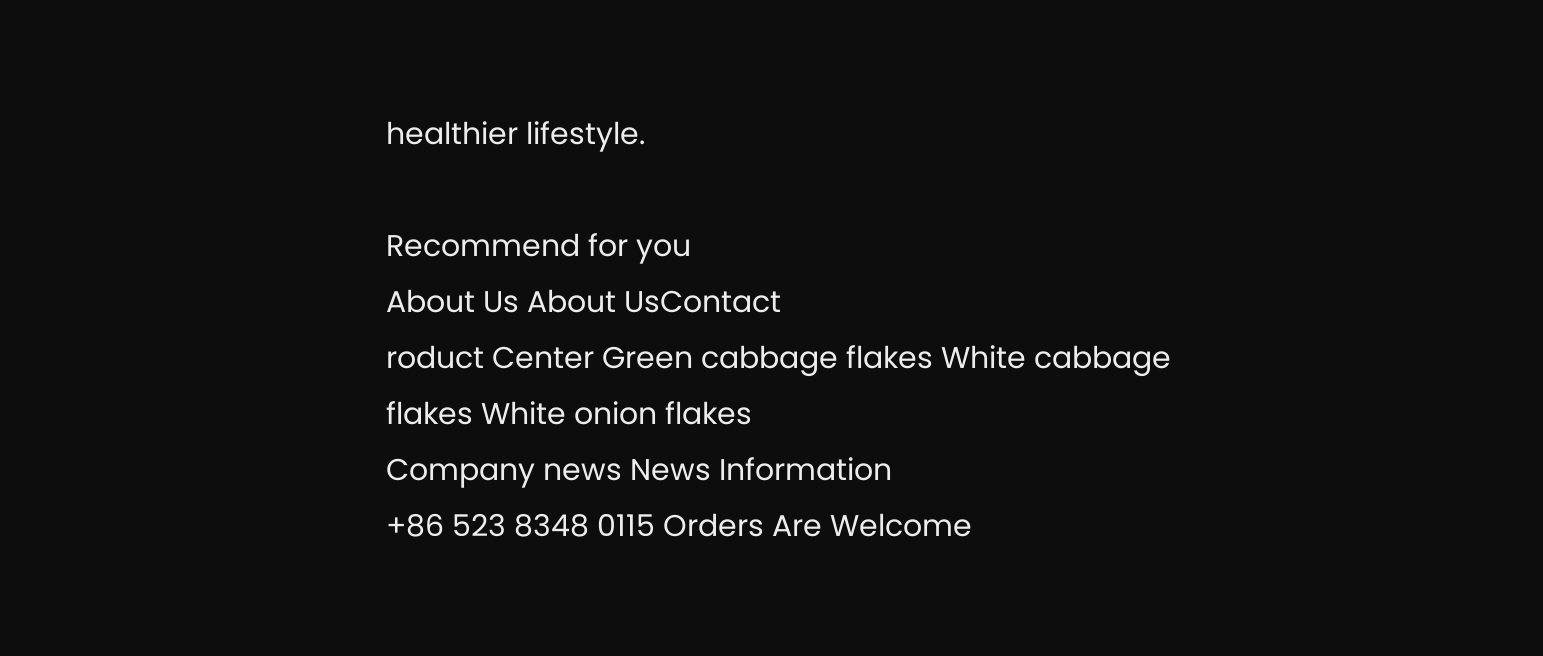healthier lifestyle.

Recommend for you
About Us About UsContact
roduct Center Green cabbage flakes White cabbage flakes White onion flakes
Company news News Information
+86 523 8348 0115 Orders Are Welcome